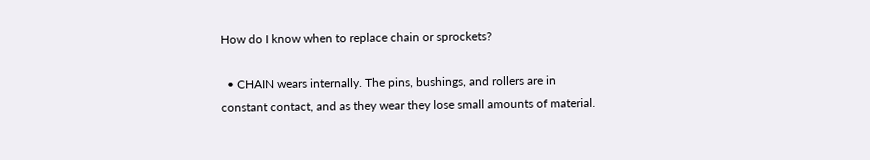How do I know when to replace chain or sprockets?

  • CHAIN wears internally. The pins, bushings, and rollers are in constant contact, and as they wear they lose small amounts of material.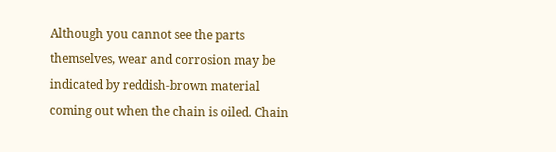Although you cannot see the parts themselves, wear and corrosion may be indicated by reddish-brown material coming out when the chain is oiled. Chain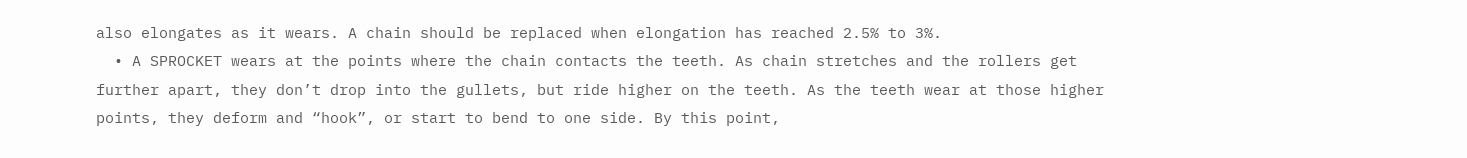also elongates as it wears. A chain should be replaced when elongation has reached 2.5% to 3%.
  • A SPROCKET wears at the points where the chain contacts the teeth. As chain stretches and the rollers get further apart, they don’t drop into the gullets, but ride higher on the teeth. As the teeth wear at those higher points, they deform and “hook”, or start to bend to one side. By this point,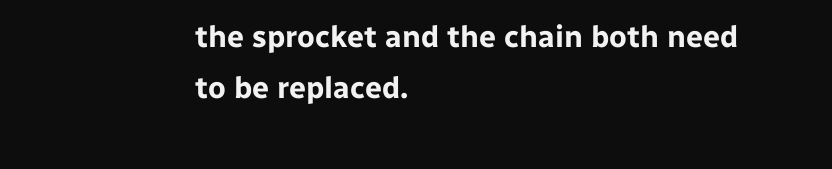the sprocket and the chain both need to be replaced.